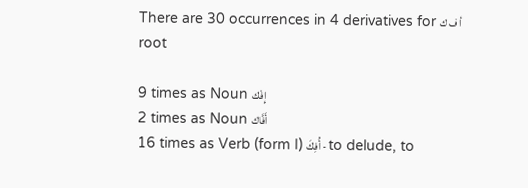There are 30 occurrences in 4 derivatives for أ ف ك root

9 times as Noun إِفْك
2 times as Noun أَفَّاك
16 times as Verb (form I) أُفِكَ - to delude, to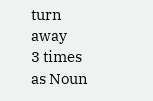turn away
3 times as Noun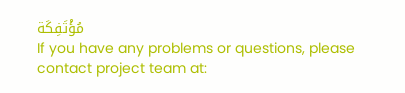مُؤْتَفِكَة
If you have any problems or questions, please contact project team at: